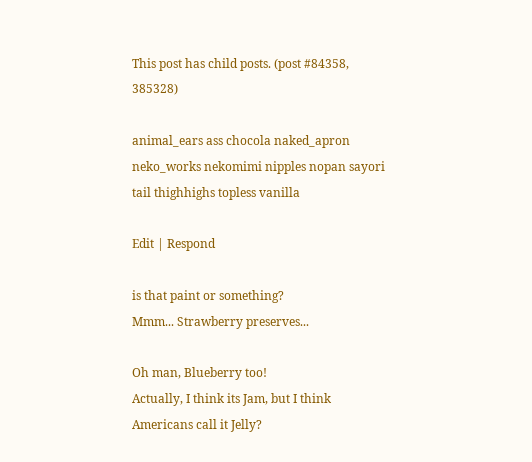This post has child posts. (post #84358, 385328)

animal_ears ass chocola naked_apron neko_works nekomimi nipples nopan sayori tail thighhighs topless vanilla

Edit | Respond

is that paint or something?
Mmm... Strawberry preserves...

Oh man, Blueberry too!
Actually, I think its Jam, but I think Americans call it Jelly?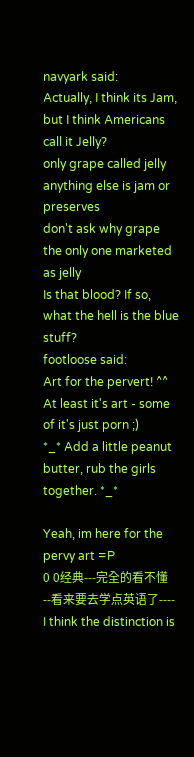navyark said:
Actually, I think its Jam, but I think Americans call it Jelly?
only grape called jelly anything else is jam or preserves
don't ask why grape the only one marketed as jelly
Is that blood? If so, what the hell is the blue stuff?
footloose said:
Art for the pervert! ^^
At least it's art - some of it's just porn ;)
*_* Add a little peanut butter, rub the girls together. *_*

Yeah, im here for the pervy art =P
0 0经典---完全的看不懂--看来要去学点英语了----
I think the distinction is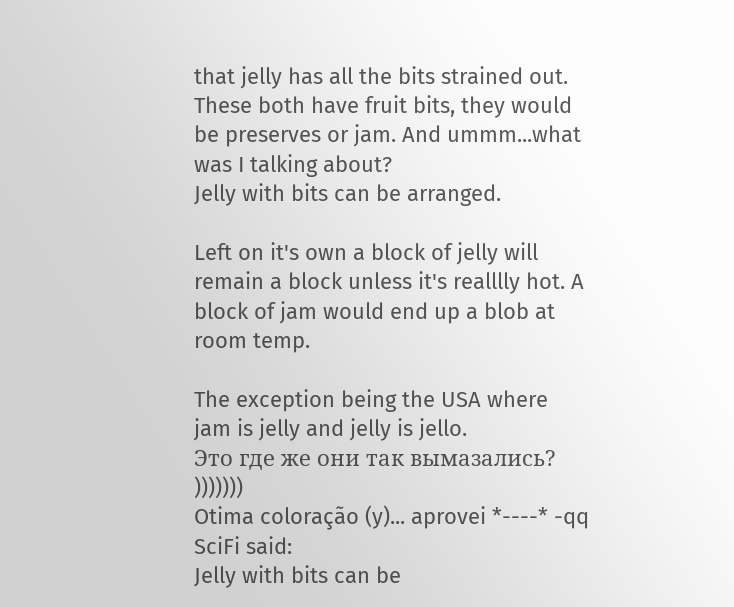that jelly has all the bits strained out. These both have fruit bits, they would be preserves or jam. And ummm...what was I talking about?
Jelly with bits can be arranged.

Left on it's own a block of jelly will remain a block unless it's realllly hot. A block of jam would end up a blob at room temp.

The exception being the USA where jam is jelly and jelly is jello.
Это где же они так вымазались? )))))))
Otima coloração (y)... aprovei *----* -qq
SciFi said:
Jelly with bits can be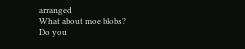arranged
What about moe blobs?
Do you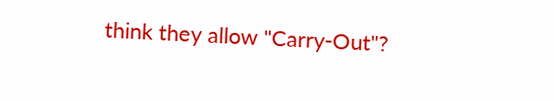think they allow "Carry-Out"?